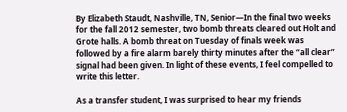By Elizabeth Staudt, Nashville, TN, Senior—In the final two weeks for the fall 2012 semester, two bomb threats cleared out Holt and Grote halls. A bomb threat on Tuesday of finals week was followed by a fire alarm barely thirty minutes after the “all clear” signal had been given. In light of these events, I feel compelled to write this letter.

As a transfer student, I was surprised to hear my friends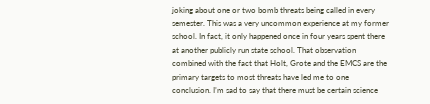joking about one or two bomb threats being called in every semester. This was a very uncommon experience at my former school. In fact, it only happened once in four years spent there at another publicly run state school. That observation combined with the fact that Holt, Grote and the EMCS are the primary targets to most threats have led me to one conclusion. I’m sad to say that there must be certain science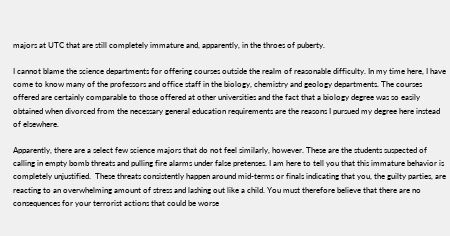majors at UTC that are still completely immature and, apparently, in the throes of puberty.

I cannot blame the science departments for offering courses outside the realm of reasonable difficulty. In my time here, I have come to know many of the professors and office staff in the biology, chemistry and geology departments. The courses offered are certainly comparable to those offered at other universities and the fact that a biology degree was so easily obtained when divorced from the necessary general education requirements are the reasons I pursued my degree here instead of elsewhere.

Apparently, there are a select few science majors that do not feel similarly, however. These are the students suspected of calling in empty bomb threats and pulling fire alarms under false pretenses. I am here to tell you that this immature behavior is completely unjustified.  These threats consistently happen around mid-terms or finals indicating that you, the guilty parties, are reacting to an overwhelming amount of stress and lashing out like a child. You must therefore believe that there are no consequences for your terrorist actions that could be worse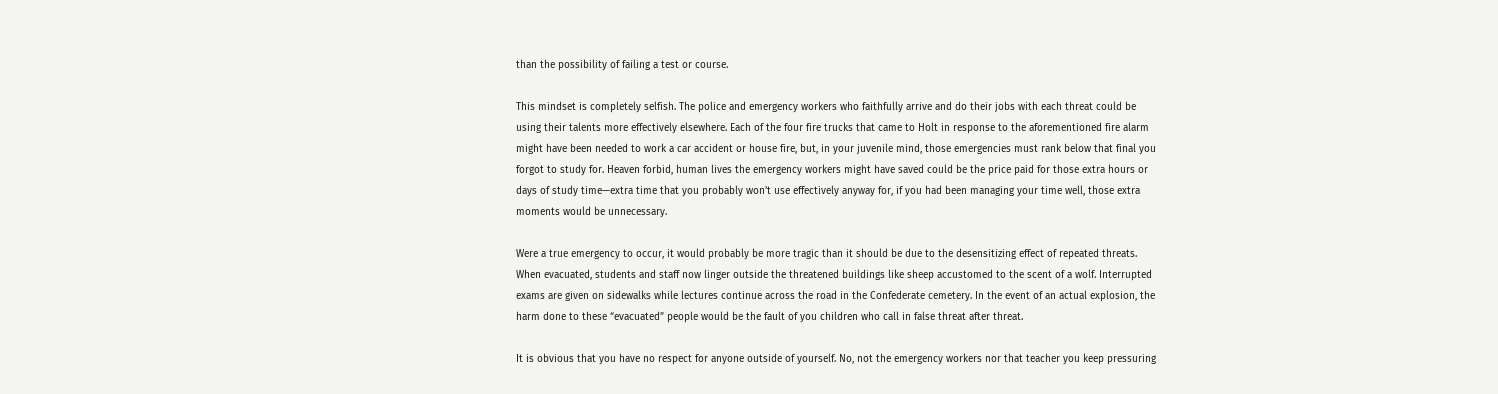than the possibility of failing a test or course.

This mindset is completely selfish. The police and emergency workers who faithfully arrive and do their jobs with each threat could be using their talents more effectively elsewhere. Each of the four fire trucks that came to Holt in response to the aforementioned fire alarm might have been needed to work a car accident or house fire, but, in your juvenile mind, those emergencies must rank below that final you forgot to study for. Heaven forbid, human lives the emergency workers might have saved could be the price paid for those extra hours or days of study time—extra time that you probably won’t use effectively anyway for, if you had been managing your time well, those extra moments would be unnecessary.

Were a true emergency to occur, it would probably be more tragic than it should be due to the desensitizing effect of repeated threats.  When evacuated, students and staff now linger outside the threatened buildings like sheep accustomed to the scent of a wolf. Interrupted exams are given on sidewalks while lectures continue across the road in the Confederate cemetery. In the event of an actual explosion, the harm done to these “evacuated” people would be the fault of you children who call in false threat after threat.

It is obvious that you have no respect for anyone outside of yourself. No, not the emergency workers nor that teacher you keep pressuring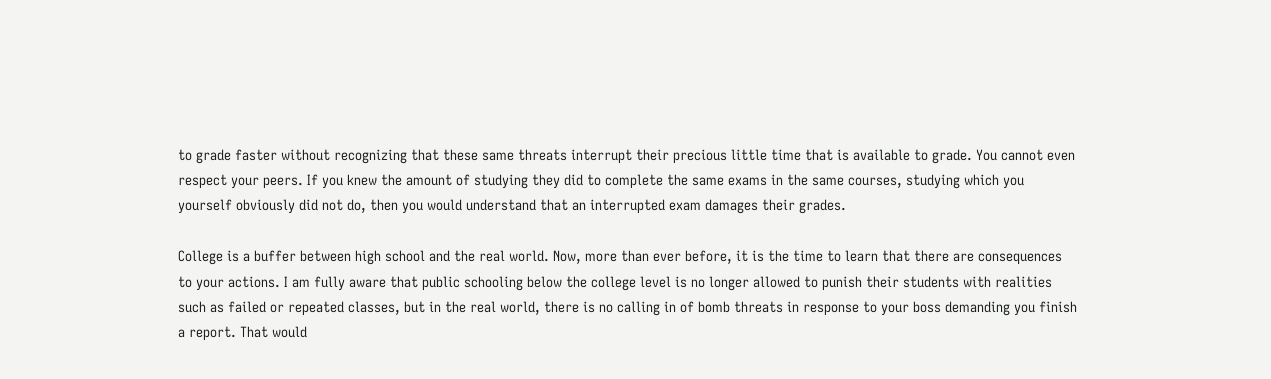to grade faster without recognizing that these same threats interrupt their precious little time that is available to grade. You cannot even respect your peers. If you knew the amount of studying they did to complete the same exams in the same courses, studying which you yourself obviously did not do, then you would understand that an interrupted exam damages their grades.

College is a buffer between high school and the real world. Now, more than ever before, it is the time to learn that there are consequences to your actions. I am fully aware that public schooling below the college level is no longer allowed to punish their students with realities such as failed or repeated classes, but in the real world, there is no calling in of bomb threats in response to your boss demanding you finish a report. That would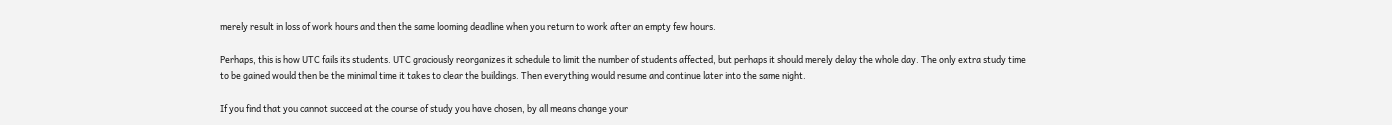merely result in loss of work hours and then the same looming deadline when you return to work after an empty few hours.

Perhaps, this is how UTC fails its students. UTC graciously reorganizes it schedule to limit the number of students affected, but perhaps it should merely delay the whole day. The only extra study time to be gained would then be the minimal time it takes to clear the buildings. Then everything would resume and continue later into the same night.

If you find that you cannot succeed at the course of study you have chosen, by all means change your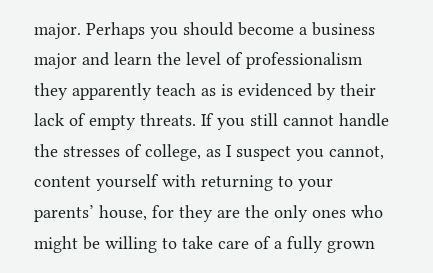major. Perhaps you should become a business major and learn the level of professionalism they apparently teach as is evidenced by their lack of empty threats. If you still cannot handle the stresses of college, as I suspect you cannot, content yourself with returning to your parents’ house, for they are the only ones who might be willing to take care of a fully grown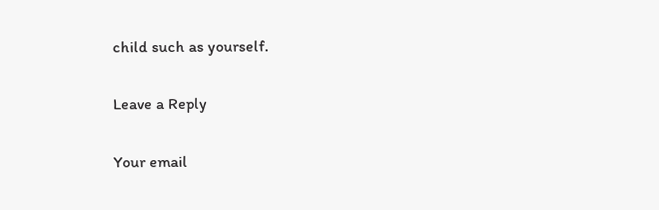child such as yourself.

Leave a Reply

Your email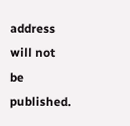address will not be published.